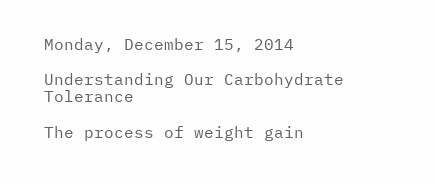Monday, December 15, 2014

Understanding Our Carbohydrate Tolerance

The process of weight gain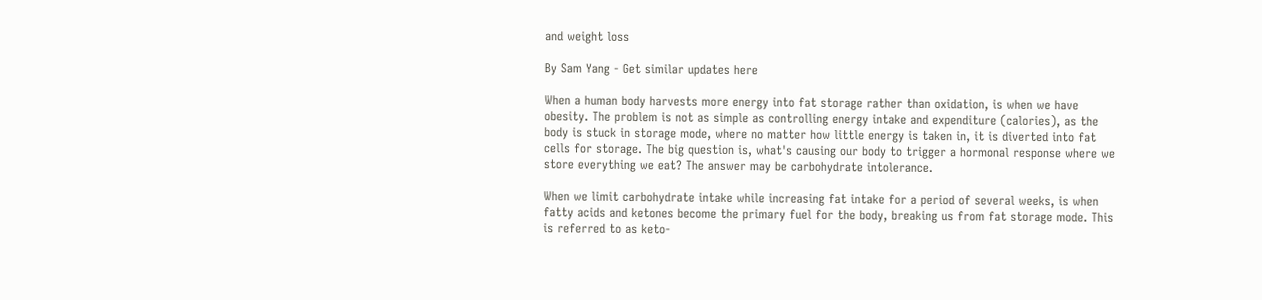and weight loss

By Sam Yang - Get similar updates here

When a human body harvests more energy into fat storage rather than oxidation, is when we have obesity. The problem is not as simple as controlling energy intake and expenditure (calories), as the body is stuck in storage mode, where no matter how little energy is taken in, it is diverted into fat cells for storage. The big question is, what's causing our body to trigger a hormonal response where we store everything we eat? The answer may be carbohydrate intolerance.

When we limit carbohydrate intake while increasing fat intake for a period of several weeks, is when fatty acids and ketones become the primary fuel for the body, breaking us from fat storage mode. This is referred to as keto-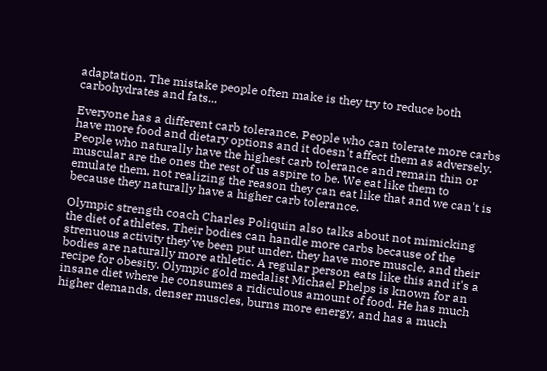adaptation. The mistake people often make is they try to reduce both carbohydrates and fats...

Everyone has a different carb tolerance. People who can tolerate more carbs have more food and dietary options and it doesn't affect them as adversely. People who naturally have the highest carb tolerance and remain thin or muscular are the ones the rest of us aspire to be. We eat like them to emulate them, not realizing the reason they can eat like that and we can't is because they naturally have a higher carb tolerance.

Olympic strength coach Charles Poliquin also talks about not mimicking the diet of athletes. Their bodies can handle more carbs because of the strenuous activity they've been put under, they have more muscle, and their bodies are naturally more athletic. A regular person eats like this and it's a recipe for obesity. Olympic gold medalist Michael Phelps is known for an insane diet where he consumes a ridiculous amount of food. He has much higher demands, denser muscles, burns more energy, and has a much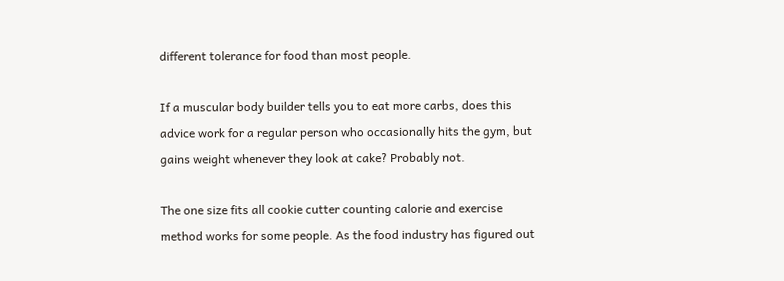different tolerance for food than most people.

If a muscular body builder tells you to eat more carbs, does this advice work for a regular person who occasionally hits the gym, but gains weight whenever they look at cake? Probably not.

The one size fits all cookie cutter counting calorie and exercise method works for some people. As the food industry has figured out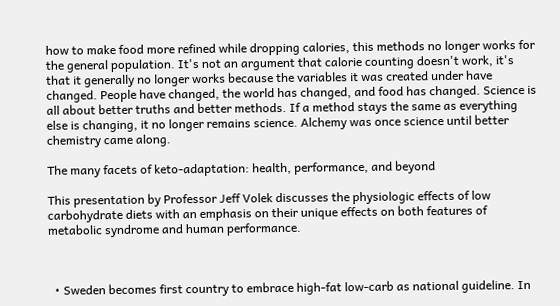how to make food more refined while dropping calories, this methods no longer works for the general population. It's not an argument that calorie counting doesn't work, it's that it generally no longer works because the variables it was created under have changed. People have changed, the world has changed, and food has changed. Science is all about better truths and better methods. If a method stays the same as everything else is changing, it no longer remains science. Alchemy was once science until better chemistry came along.

The many facets of keto-adaptation: health, performance, and beyond

This presentation by Professor Jeff Volek discusses the physiologic effects of low carbohydrate diets with an emphasis on their unique effects on both features of metabolic syndrome and human performance.



  • Sweden becomes first country to embrace high-fat low-carb as national guideline. In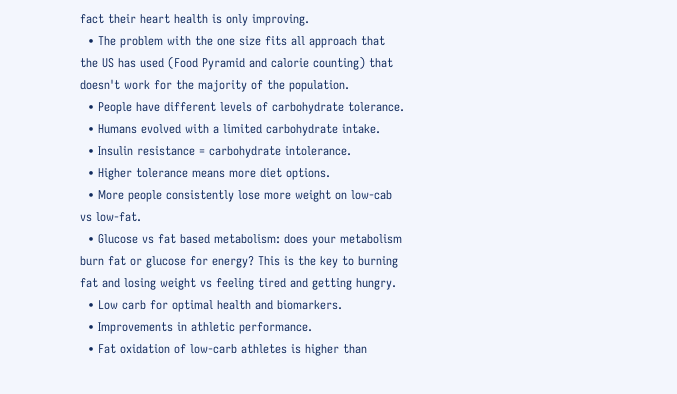fact their heart health is only improving.
  • The problem with the one size fits all approach that the US has used (Food Pyramid and calorie counting) that doesn't work for the majority of the population.
  • People have different levels of carbohydrate tolerance.
  • Humans evolved with a limited carbohydrate intake.
  • Insulin resistance = carbohydrate intolerance.
  • Higher tolerance means more diet options.
  • More people consistently lose more weight on low-cab vs low-fat.
  • Glucose vs fat based metabolism: does your metabolism burn fat or glucose for energy? This is the key to burning fat and losing weight vs feeling tired and getting hungry.
  • Low carb for optimal health and biomarkers.
  • Improvements in athletic performance.
  • Fat oxidation of low-carb athletes is higher than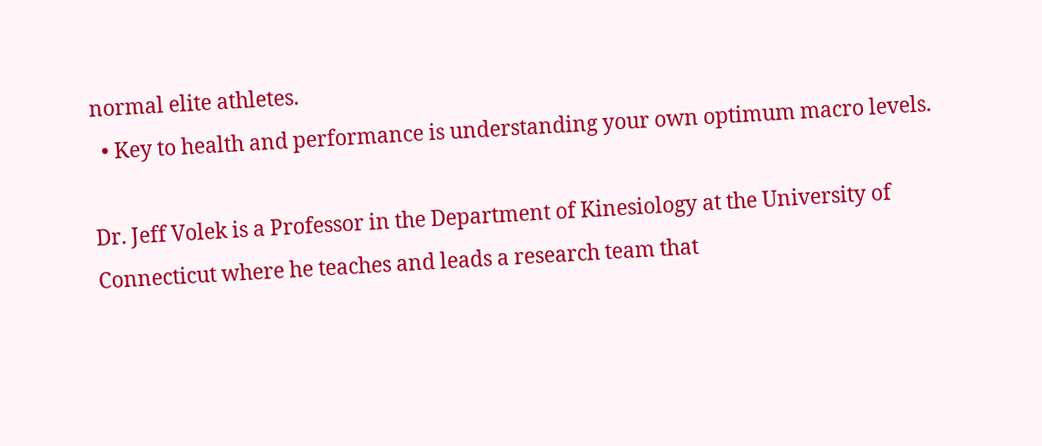normal elite athletes.
  • Key to health and performance is understanding your own optimum macro levels.

Dr. Jeff Volek is a Professor in the Department of Kinesiology at the University of Connecticut where he teaches and leads a research team that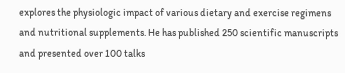explores the physiologic impact of various dietary and exercise regimens and nutritional supplements. He has published 250 scientific manuscripts and presented over 100 talks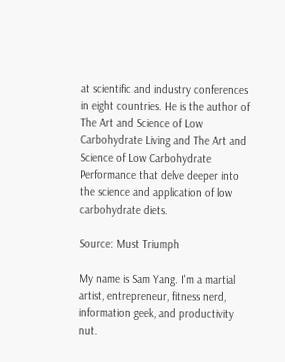at scientific and industry conferences in eight countries. He is the author of The Art and Science of Low Carbohydrate Living and The Art and Science of Low Carbohydrate Performance that delve deeper into the science and application of low carbohydrate diets.

Source: Must Triumph

My name is Sam Yang. I'm a martial artist, entrepreneur, fitness nerd, information geek, and productivity nut.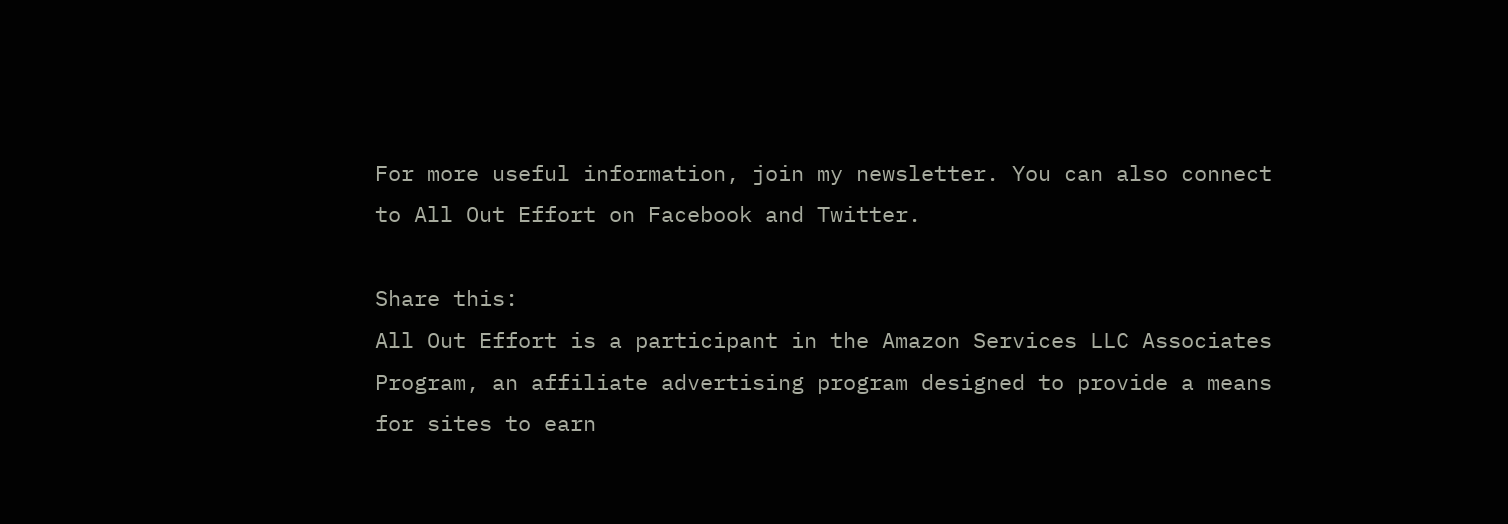For more useful information, join my newsletter. You can also connect to All Out Effort on Facebook and Twitter.

Share this:
All Out Effort is a participant in the Amazon Services LLC Associates Program, an affiliate advertising program designed to provide a means for sites to earn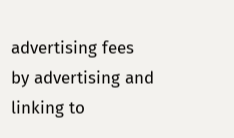advertising fees by advertising and linking to